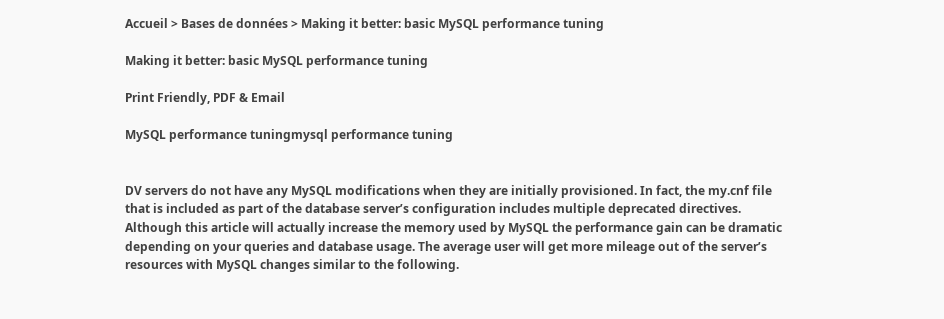Accueil > Bases de données > Making it better: basic MySQL performance tuning

Making it better: basic MySQL performance tuning

Print Friendly, PDF & Email

MySQL performance tuningmysql performance tuning


DV servers do not have any MySQL modifications when they are initially provisioned. In fact, the my.cnf file that is included as part of the database server’s configuration includes multiple deprecated directives. Although this article will actually increase the memory used by MySQL the performance gain can be dramatic depending on your queries and database usage. The average user will get more mileage out of the server’s resources with MySQL changes similar to the following.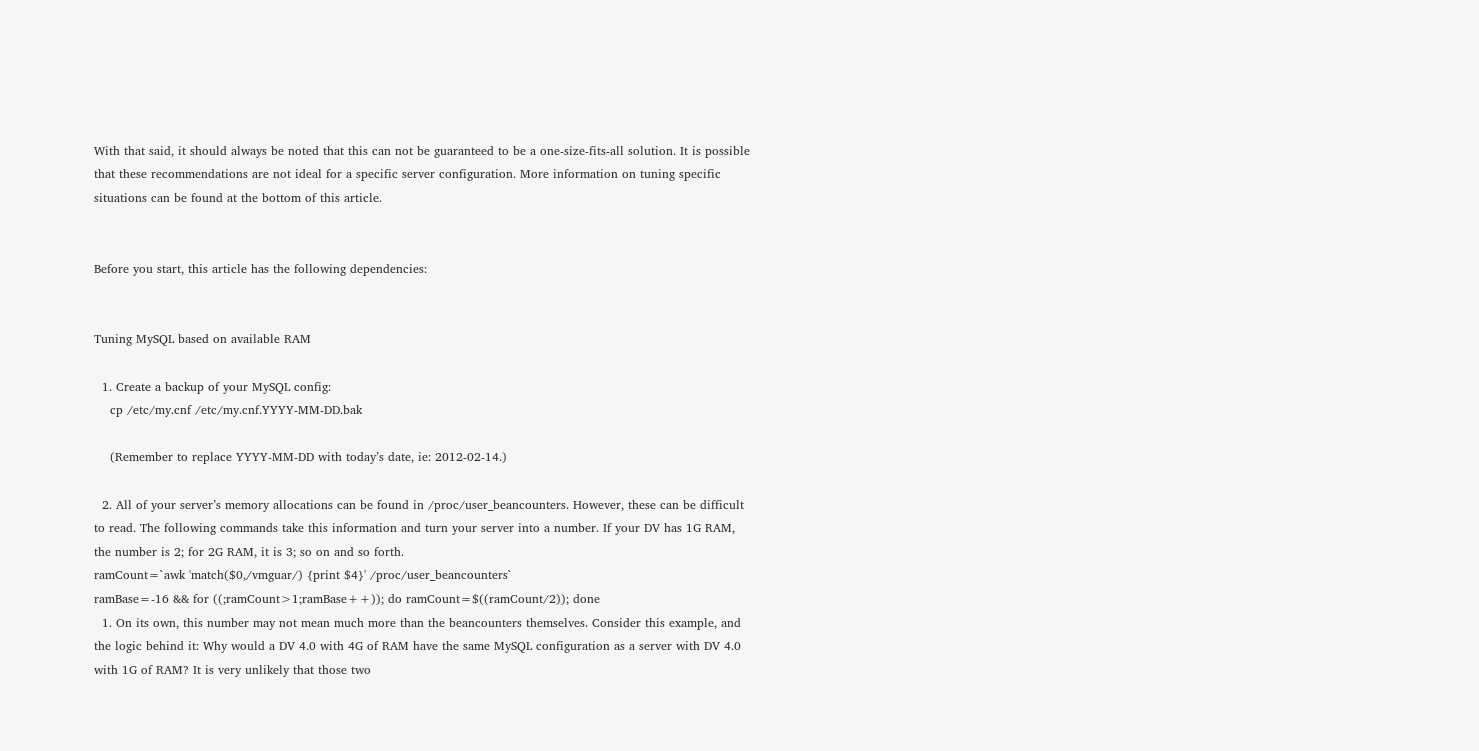With that said, it should always be noted that this can not be guaranteed to be a one-size-fits-all solution. It is possible that these recommendations are not ideal for a specific server configuration. More information on tuning specific situations can be found at the bottom of this article.


Before you start, this article has the following dependencies:


Tuning MySQL based on available RAM

  1. Create a backup of your MySQL config:
    cp /etc/my.cnf /etc/my.cnf.YYYY-MM-DD.bak

    (Remember to replace YYYY-MM-DD with today’s date, ie: 2012-02-14.)

  2. All of your server’s memory allocations can be found in /proc/user_beancounters. However, these can be difficult to read. The following commands take this information and turn your server into a number. If your DV has 1G RAM, the number is 2; for 2G RAM, it is 3; so on and so forth.
ramCount=`awk 'match($0,/vmguar/) {print $4}' /proc/user_beancounters`
ramBase=-16 && for ((;ramCount>1;ramBase++)); do ramCount=$((ramCount/2)); done
  1. On its own, this number may not mean much more than the beancounters themselves. Consider this example, and the logic behind it: Why would a DV 4.0 with 4G of RAM have the same MySQL configuration as a server with DV 4.0 with 1G of RAM? It is very unlikely that those two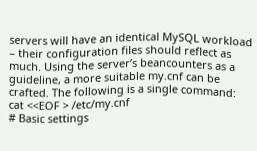servers will have an identical MySQL workload – their configuration files should reflect as much. Using the server’s beancounters as a guideline, a more suitable my.cnf can be crafted. The following is a single command:
cat <<EOF > /etc/my.cnf
# Basic settings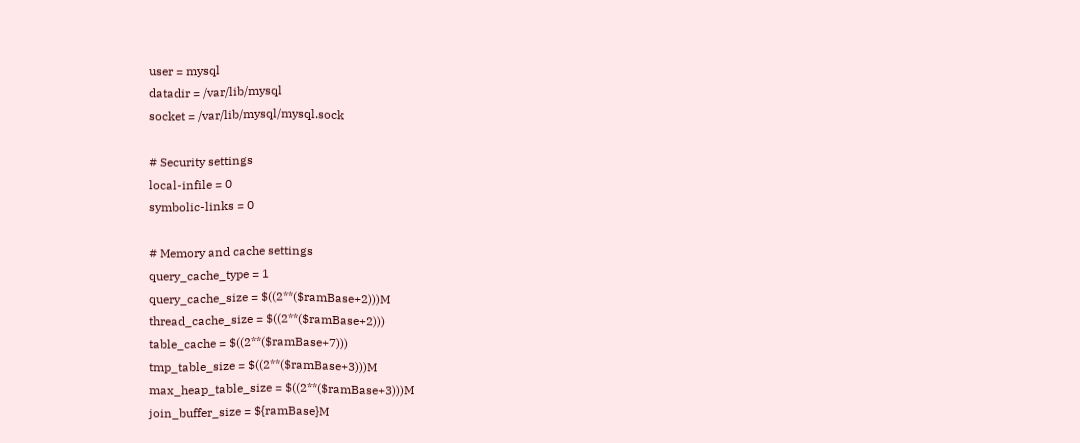user = mysql
datadir = /var/lib/mysql
socket = /var/lib/mysql/mysql.sock

# Security settings
local-infile = 0
symbolic-links = 0

# Memory and cache settings
query_cache_type = 1
query_cache_size = $((2**($ramBase+2)))M
thread_cache_size = $((2**($ramBase+2)))
table_cache = $((2**($ramBase+7)))
tmp_table_size = $((2**($ramBase+3)))M
max_heap_table_size = $((2**($ramBase+3)))M
join_buffer_size = ${ramBase}M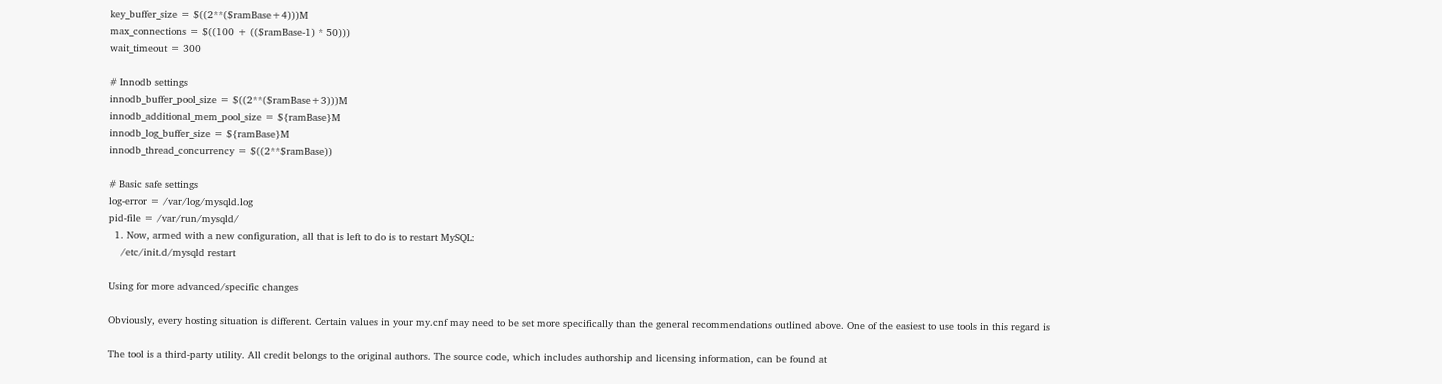key_buffer_size = $((2**($ramBase+4)))M
max_connections = $((100 + (($ramBase-1) * 50)))
wait_timeout = 300

# Innodb settings
innodb_buffer_pool_size = $((2**($ramBase+3)))M
innodb_additional_mem_pool_size = ${ramBase}M
innodb_log_buffer_size = ${ramBase}M
innodb_thread_concurrency = $((2**$ramBase))

# Basic safe settings
log-error = /var/log/mysqld.log
pid-file = /var/run/mysqld/
  1. Now, armed with a new configuration, all that is left to do is to restart MySQL:
    /etc/init.d/mysqld restart

Using for more advanced/specific changes

Obviously, every hosting situation is different. Certain values in your my.cnf may need to be set more specifically than the general recommendations outlined above. One of the easiest to use tools in this regard is

The tool is a third-party utility. All credit belongs to the original authors. The source code, which includes authorship and licensing information, can be found at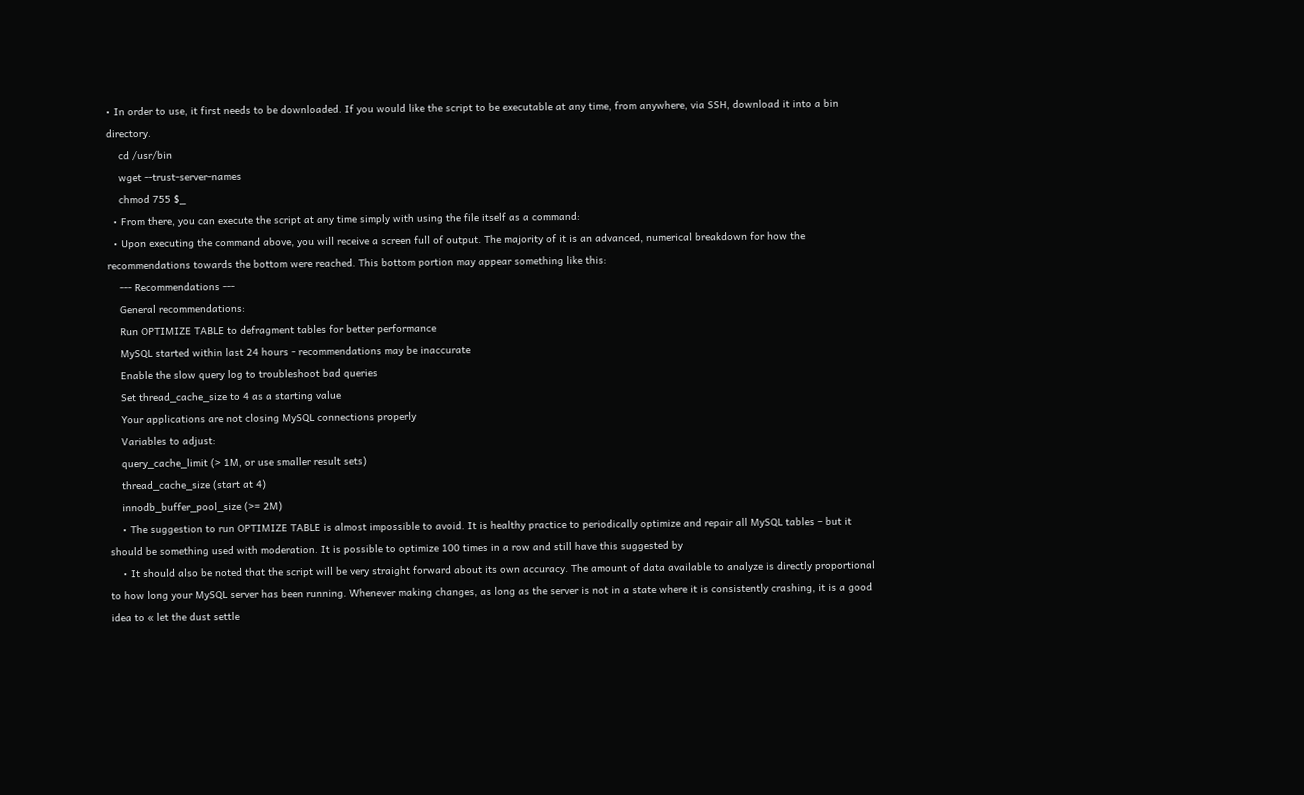• In order to use, it first needs to be downloaded. If you would like the script to be executable at any time, from anywhere, via SSH, download it into a bin directory.
    cd /usr/bin
    wget --trust-server-names
    chmod 755 $_
  • From there, you can execute the script at any time simply with using the file itself as a command:
  • Upon executing the command above, you will receive a screen full of output. The majority of it is an advanced, numerical breakdown for how the recommendations towards the bottom were reached. This bottom portion may appear something like this:
    --- Recommendations ---
    General recommendations:
    Run OPTIMIZE TABLE to defragment tables for better performance
    MySQL started within last 24 hours - recommendations may be inaccurate
    Enable the slow query log to troubleshoot bad queries
    Set thread_cache_size to 4 as a starting value
    Your applications are not closing MySQL connections properly
    Variables to adjust:
    query_cache_limit (> 1M, or use smaller result sets)
    thread_cache_size (start at 4)
    innodb_buffer_pool_size (>= 2M)
    • The suggestion to run OPTIMIZE TABLE is almost impossible to avoid. It is healthy practice to periodically optimize and repair all MySQL tables – but it should be something used with moderation. It is possible to optimize 100 times in a row and still have this suggested by
    • It should also be noted that the script will be very straight forward about its own accuracy. The amount of data available to analyze is directly proportional to how long your MySQL server has been running. Whenever making changes, as long as the server is not in a state where it is consistently crashing, it is a good idea to « let the dust settle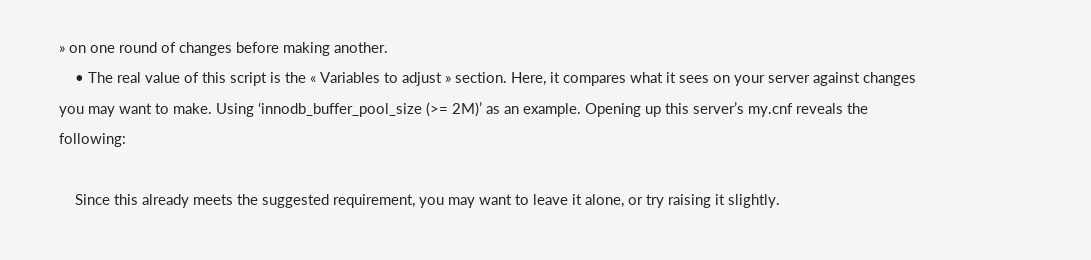» on one round of changes before making another.
    • The real value of this script is the « Variables to adjust » section. Here, it compares what it sees on your server against changes you may want to make. Using ‘innodb_buffer_pool_size (>= 2M)’ as an example. Opening up this server’s my.cnf reveals the following:

    Since this already meets the suggested requirement, you may want to leave it alone, or try raising it slightly.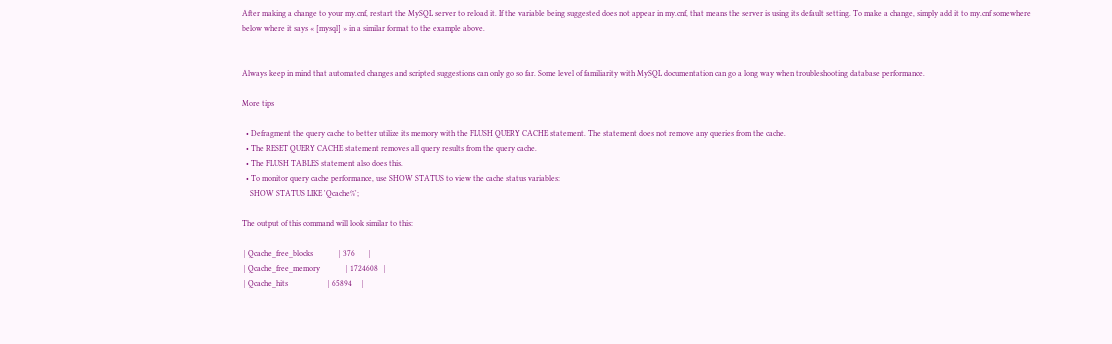After making a change to your my.cnf, restart the MySQL server to reload it. If the variable being suggested does not appear in my.cnf, that means the server is using its default setting. To make a change, simply add it to my.cnf somewhere below where it says « [mysql] » in a similar format to the example above.


Always keep in mind that automated changes and scripted suggestions can only go so far. Some level of familiarity with MySQL documentation can go a long way when troubleshooting database performance.

More tips

  • Defragment the query cache to better utilize its memory with the FLUSH QUERY CACHE statement. The statement does not remove any queries from the cache.
  • The RESET QUERY CACHE statement removes all query results from the query cache.
  • The FLUSH TABLES statement also does this.
  • To monitor query cache performance, use SHOW STATUS to view the cache status variables:
    SHOW STATUS LIKE 'Qcache%';

The output of this command will look similar to this:

 | Qcache_free_blocks             | 376       |
 | Qcache_free_memory             | 1724608   |
 | Qcache_hits                    | 65894     |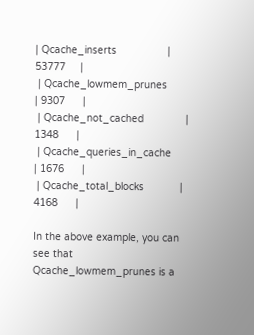| Qcache_inserts                 | 53777     |
 | Qcache_lowmem_prunes           | 9307      |
 | Qcache_not_cached              | 1348      |
 | Qcache_queries_in_cache        | 1676      |
 | Qcache_total_blocks            | 4168      |

In the above example, you can see that Qcache_lowmem_prunes is a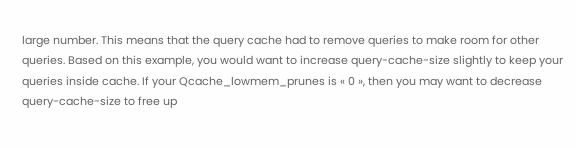large number. This means that the query cache had to remove queries to make room for other queries. Based on this example, you would want to increase query-cache-size slightly to keep your queries inside cache. If your Qcache_lowmem_prunes is « 0 », then you may want to decrease query-cache-size to free up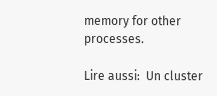memory for other processes.

Lire aussi:  Un cluster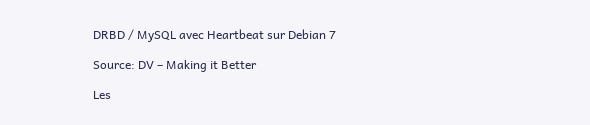DRBD / MySQL avec Heartbeat sur Debian 7

Source: DV – Making it Better

Les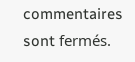commentaires sont fermés.